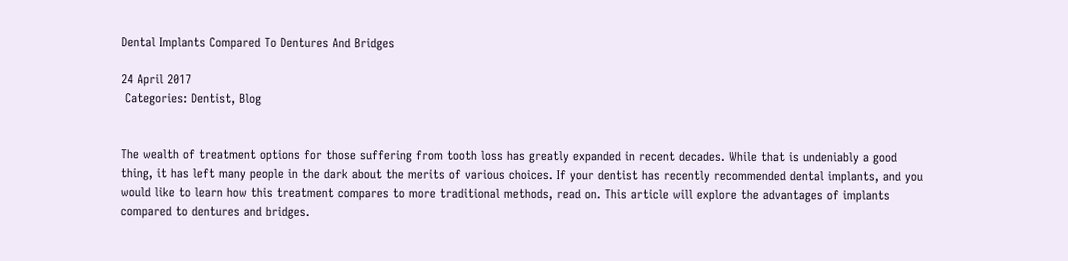Dental Implants Compared To Dentures And Bridges

24 April 2017
 Categories: Dentist, Blog


The wealth of treatment options for those suffering from tooth loss has greatly expanded in recent decades. While that is undeniably a good thing, it has left many people in the dark about the merits of various choices. If your dentist has recently recommended dental implants, and you would like to learn how this treatment compares to more traditional methods, read on. This article will explore the advantages of implants compared to dentures and bridges.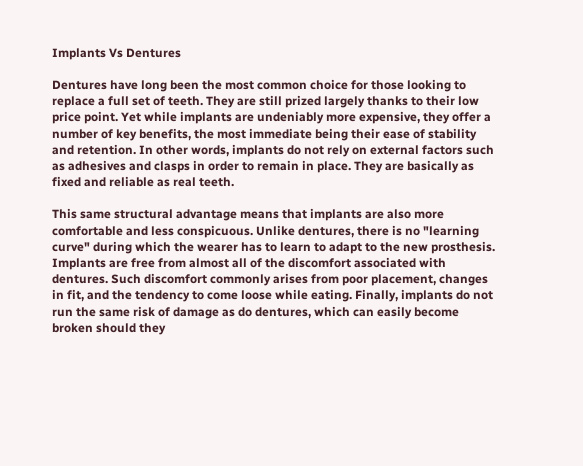Implants Vs Dentures

Dentures have long been the most common choice for those looking to replace a full set of teeth. They are still prized largely thanks to their low price point. Yet while implants are undeniably more expensive, they offer a number of key benefits, the most immediate being their ease of stability and retention. In other words, implants do not rely on external factors such as adhesives and clasps in order to remain in place. They are basically as fixed and reliable as real teeth.

This same structural advantage means that implants are also more comfortable and less conspicuous. Unlike dentures, there is no "learning curve" during which the wearer has to learn to adapt to the new prosthesis. Implants are free from almost all of the discomfort associated with dentures. Such discomfort commonly arises from poor placement, changes in fit, and the tendency to come loose while eating. Finally, implants do not run the same risk of damage as do dentures, which can easily become broken should they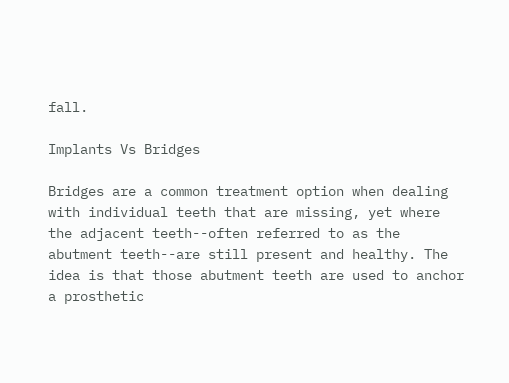fall.

Implants Vs Bridges

Bridges are a common treatment option when dealing with individual teeth that are missing, yet where the adjacent teeth--often referred to as the abutment teeth--are still present and healthy. The idea is that those abutment teeth are used to anchor a prosthetic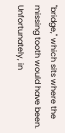"bridge," which sits where the missing tooth would have been. Unfortunately, in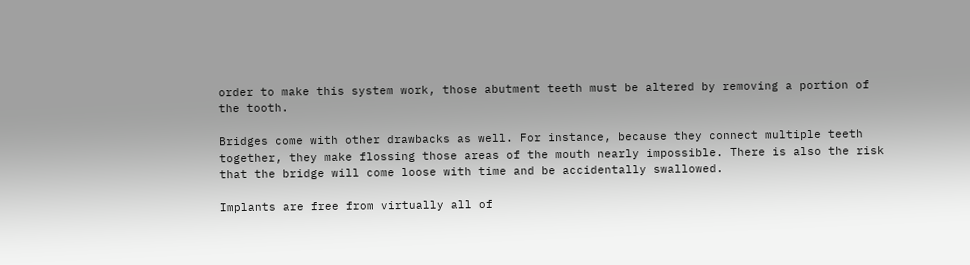order to make this system work, those abutment teeth must be altered by removing a portion of the tooth.

Bridges come with other drawbacks as well. For instance, because they connect multiple teeth together, they make flossing those areas of the mouth nearly impossible. There is also the risk that the bridge will come loose with time and be accidentally swallowed.

Implants are free from virtually all of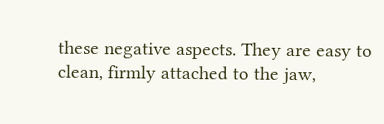these negative aspects. They are easy to clean, firmly attached to the jaw,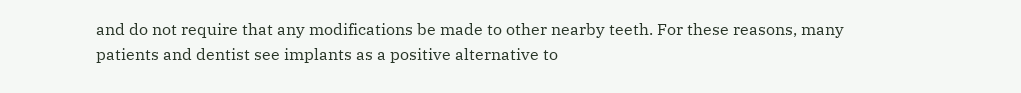and do not require that any modifications be made to other nearby teeth. For these reasons, many patients and dentist see implants as a positive alternative to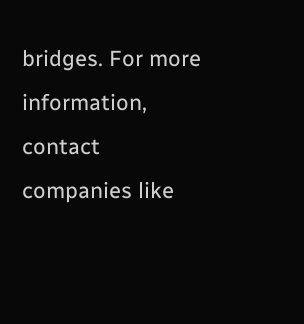bridges. For more information, contact companies like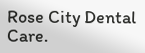Rose City Dental Care.